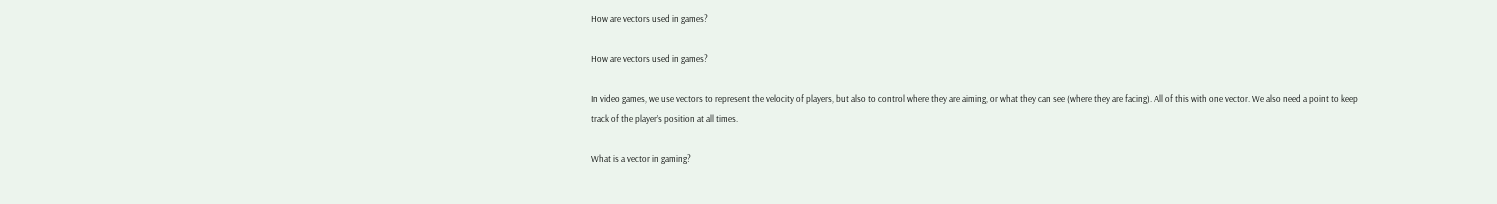How are vectors used in games?

How are vectors used in games?

In video games, we use vectors to represent the velocity of players, but also to control where they are aiming, or what they can see (where they are facing). All of this with one vector. We also need a point to keep track of the player’s position at all times.

What is a vector in gaming?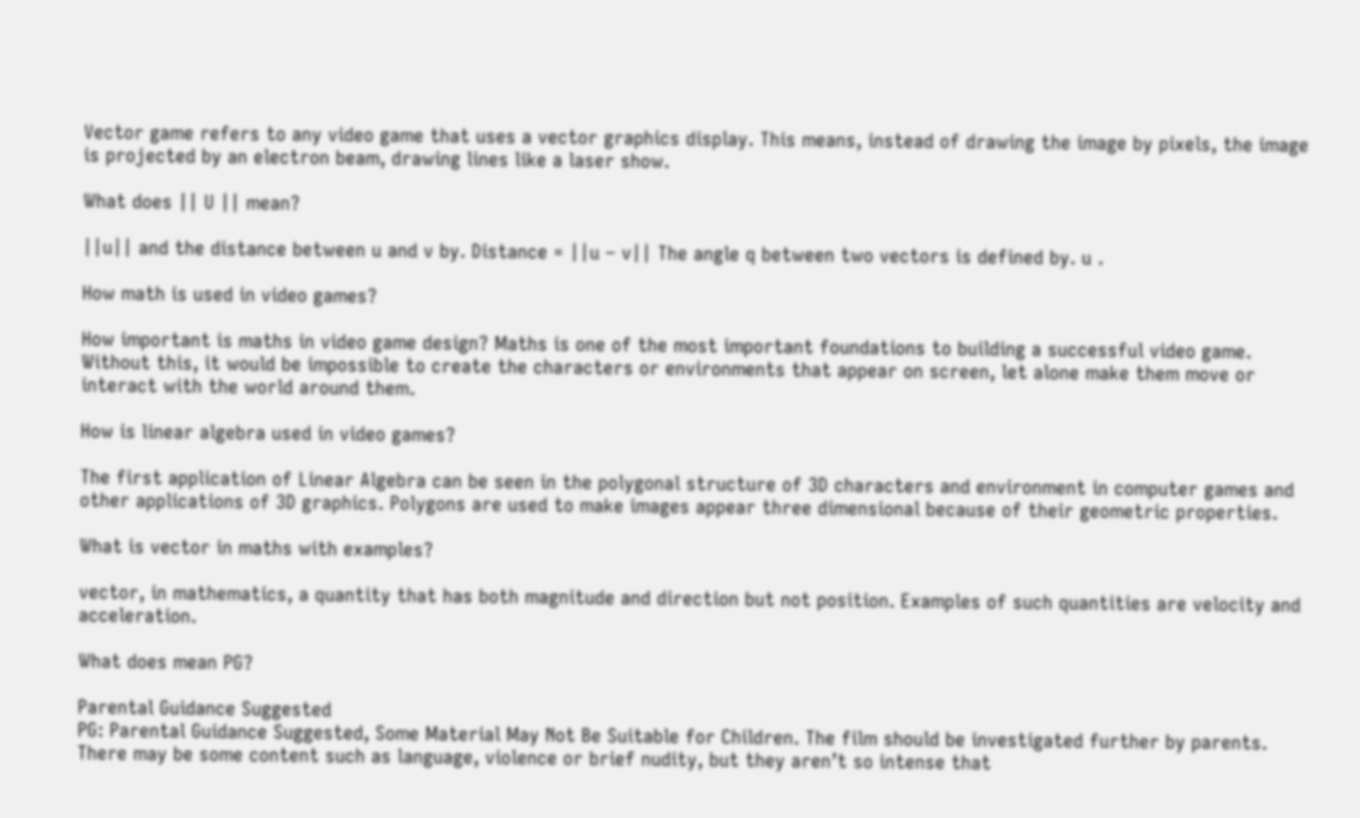Vector game refers to any video game that uses a vector graphics display. This means, instead of drawing the image by pixels, the image is projected by an electron beam, drawing lines like a laser show.

What does || U || mean?

||u|| and the distance between u and v by. Distance = ||u – v|| The angle q between two vectors is defined by. u .

How math is used in video games?

How important is maths in video game design? Maths is one of the most important foundations to building a successful video game. Without this, it would be impossible to create the characters or environments that appear on screen, let alone make them move or interact with the world around them.

How is linear algebra used in video games?

The first application of Linear Algebra can be seen in the polygonal structure of 3D characters and environment in computer games and other applications of 3D graphics. Polygons are used to make images appear three dimensional because of their geometric properties.

What is vector in maths with examples?

vector, in mathematics, a quantity that has both magnitude and direction but not position. Examples of such quantities are velocity and acceleration.

What does mean PG?

Parental Guidance Suggested
PG: Parental Guidance Suggested, Some Material May Not Be Suitable for Children. The film should be investigated further by parents. There may be some content such as language, violence or brief nudity, but they aren’t so intense that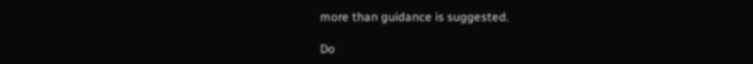more than guidance is suggested.

Do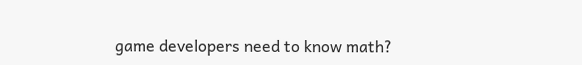game developers need to know math?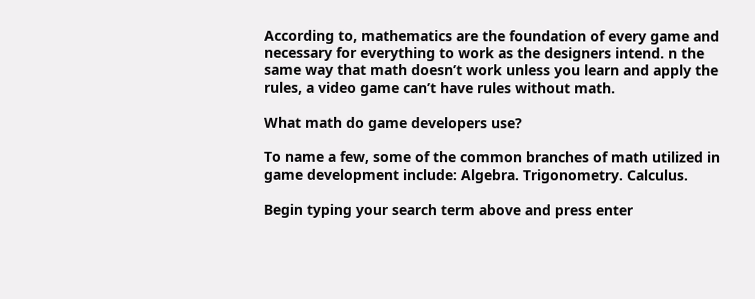According to, mathematics are the foundation of every game and necessary for everything to work as the designers intend. n the same way that math doesn’t work unless you learn and apply the rules, a video game can’t have rules without math.

What math do game developers use?

To name a few, some of the common branches of math utilized in game development include: Algebra. Trigonometry. Calculus.

Begin typing your search term above and press enter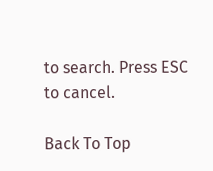to search. Press ESC to cancel.

Back To Top